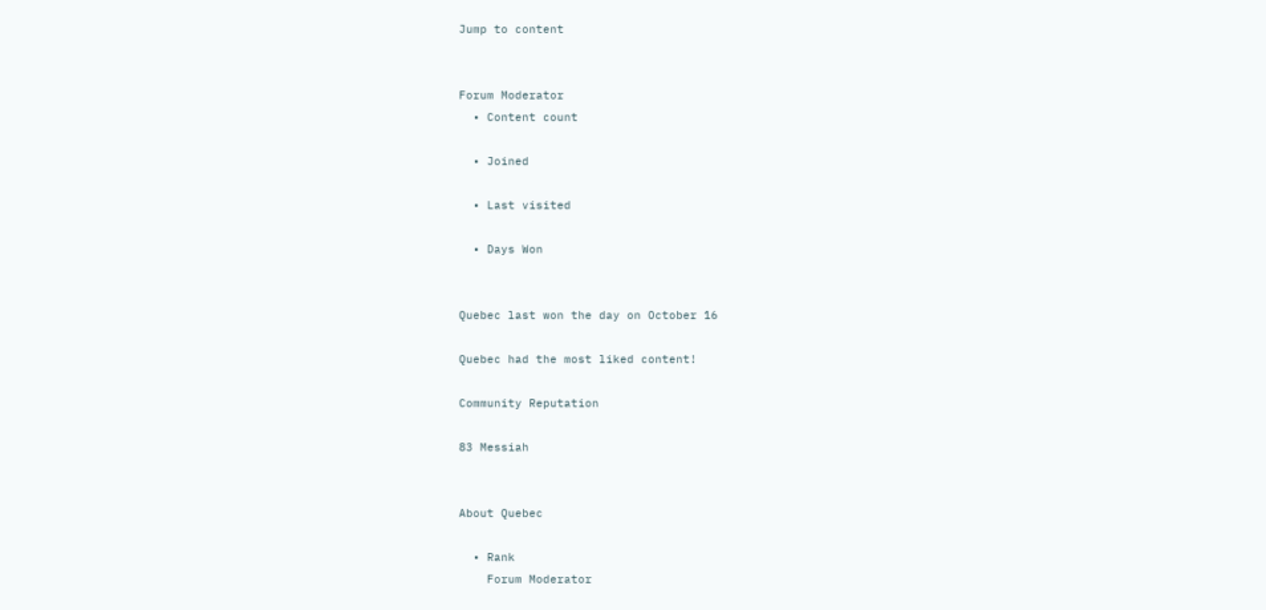Jump to content


Forum Moderator
  • Content count

  • Joined

  • Last visited

  • Days Won


Quebec last won the day on October 16

Quebec had the most liked content!

Community Reputation

83 Messiah


About Quebec

  • Rank
    Forum Moderator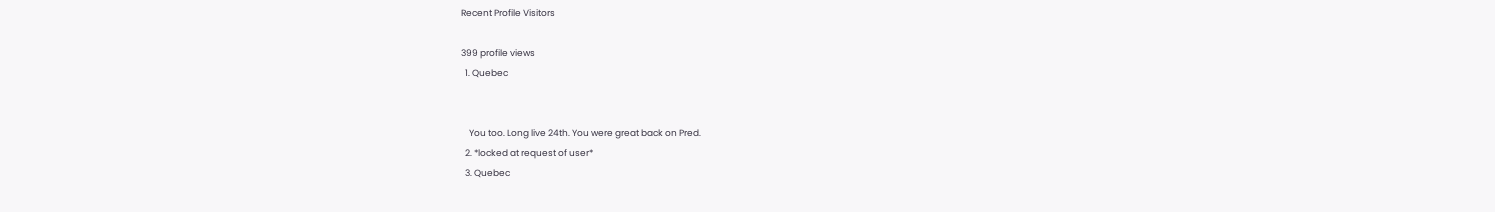Recent Profile Visitors

399 profile views
  1. Quebec


    You too. Long live 24th. You were great back on Pred.
  2. *locked at request of user*
  3. Quebec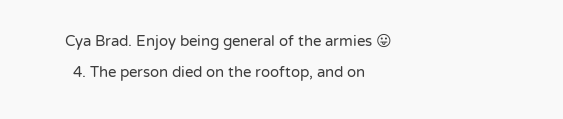Cya Brad. Enjoy being general of the armies 😛
  4. The person died on the rooftop, and on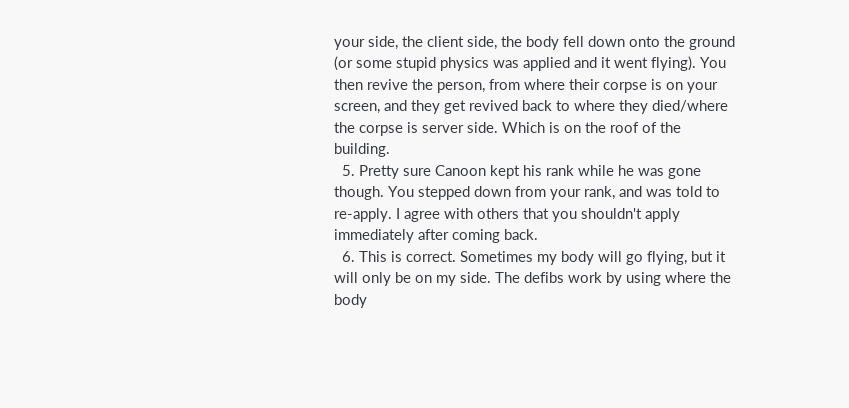your side, the client side, the body fell down onto the ground (or some stupid physics was applied and it went flying). You then revive the person, from where their corpse is on your screen, and they get revived back to where they died/where the corpse is server side. Which is on the roof of the building.
  5. Pretty sure Canoon kept his rank while he was gone though. You stepped down from your rank, and was told to re-apply. I agree with others that you shouldn't apply immediately after coming back.
  6. This is correct. Sometimes my body will go flying, but it will only be on my side. The defibs work by using where the body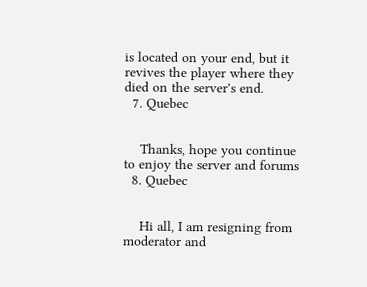is located on your end, but it revives the player where they died on the server's end.
  7. Quebec


    Thanks, hope you continue to enjoy the server and forums
  8. Quebec


    Hi all, I am resigning from moderator and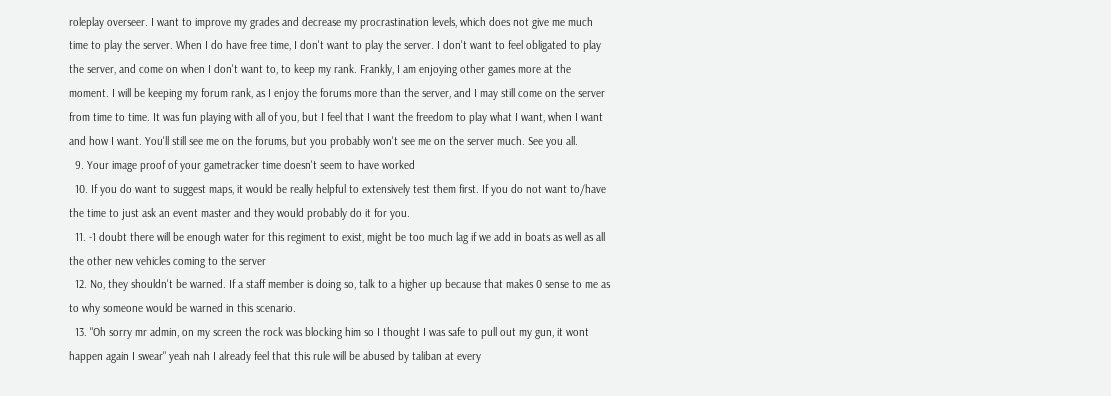roleplay overseer. I want to improve my grades and decrease my procrastination levels, which does not give me much time to play the server. When I do have free time, I don't want to play the server. I don't want to feel obligated to play the server, and come on when I don't want to, to keep my rank. Frankly, I am enjoying other games more at the moment. I will be keeping my forum rank, as I enjoy the forums more than the server, and I may still come on the server from time to time. It was fun playing with all of you, but I feel that I want the freedom to play what I want, when I want and how I want. You'll still see me on the forums, but you probably won't see me on the server much. See you all.
  9. Your image proof of your gametracker time doesn't seem to have worked
  10. If you do want to suggest maps, it would be really helpful to extensively test them first. If you do not want to/have the time to just ask an event master and they would probably do it for you.
  11. -1 doubt there will be enough water for this regiment to exist, might be too much lag if we add in boats as well as all the other new vehicles coming to the server
  12. No, they shouldn't be warned. If a staff member is doing so, talk to a higher up because that makes 0 sense to me as to why someone would be warned in this scenario.
  13. "Oh sorry mr admin, on my screen the rock was blocking him so I thought I was safe to pull out my gun, it wont happen again I swear" yeah nah I already feel that this rule will be abused by taliban at every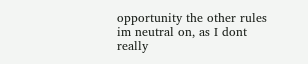opportunity the other rules im neutral on, as I dont really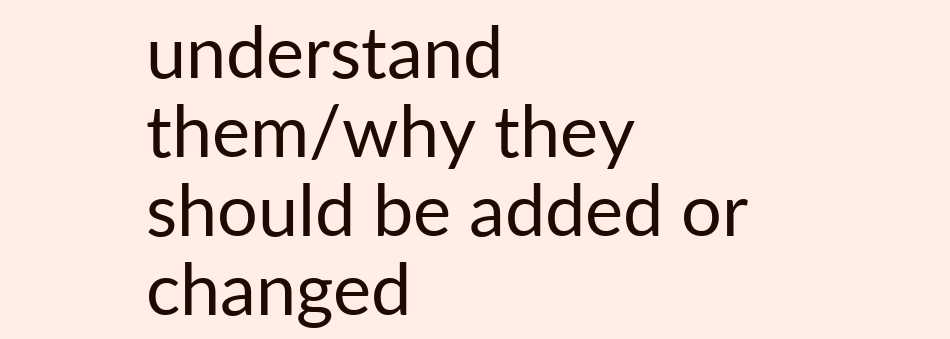understand them/why they should be added or changed